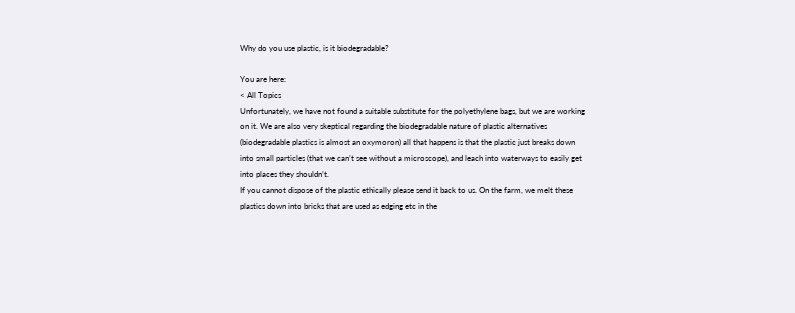Why do you use plastic, is it biodegradable?

You are here:
< All Topics
Unfortunately, we have not found a suitable substitute for the polyethylene bags, but we are working on it. We are also very skeptical regarding the biodegradable nature of plastic alternatives (biodegradable plastics is almost an oxymoron) all that happens is that the plastic just breaks down into small particles (that we can’t see without a microscope), and leach into waterways to easily get into places they shouldn’t.
If you cannot dispose of the plastic ethically please send it back to us. On the farm, we melt these plastics down into bricks that are used as edging etc in the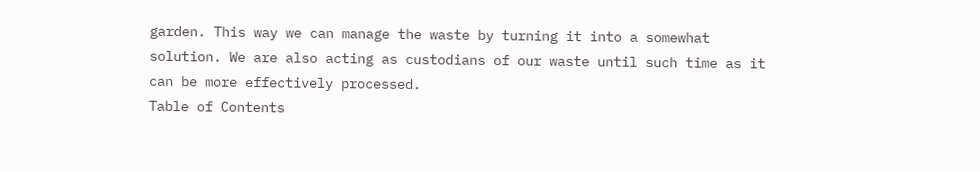garden. This way we can manage the waste by turning it into a somewhat solution. We are also acting as custodians of our waste until such time as it can be more effectively processed.
Table of Contents